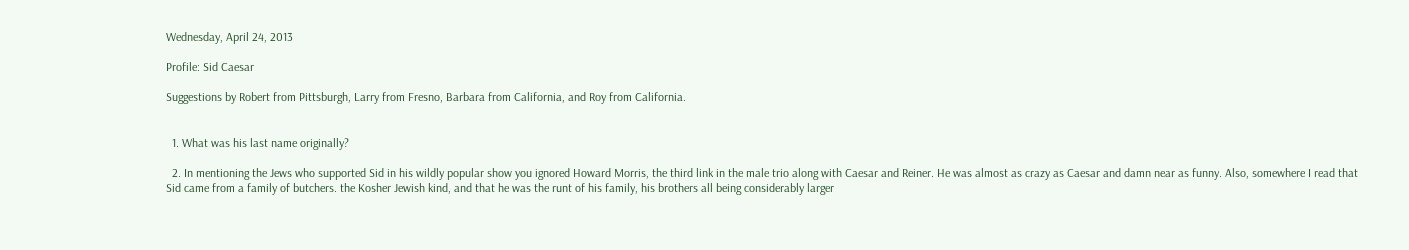Wednesday, April 24, 2013

Profile: Sid Caesar

Suggestions by Robert from Pittsburgh, Larry from Fresno, Barbara from California, and Roy from California.


  1. What was his last name originally?

  2. In mentioning the Jews who supported Sid in his wildly popular show you ignored Howard Morris, the third link in the male trio along with Caesar and Reiner. He was almost as crazy as Caesar and damn near as funny. Also, somewhere I read that Sid came from a family of butchers. the Kosher Jewish kind, and that he was the runt of his family, his brothers all being considerably larger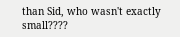than Sid, who wasn't exactly small????